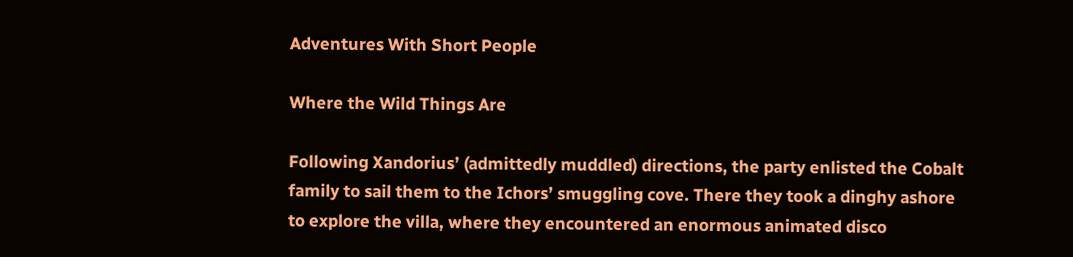Adventures With Short People

Where the Wild Things Are

Following Xandorius’ (admittedly muddled) directions, the party enlisted the Cobalt family to sail them to the Ichors’ smuggling cove. There they took a dinghy ashore to explore the villa, where they encountered an enormous animated disco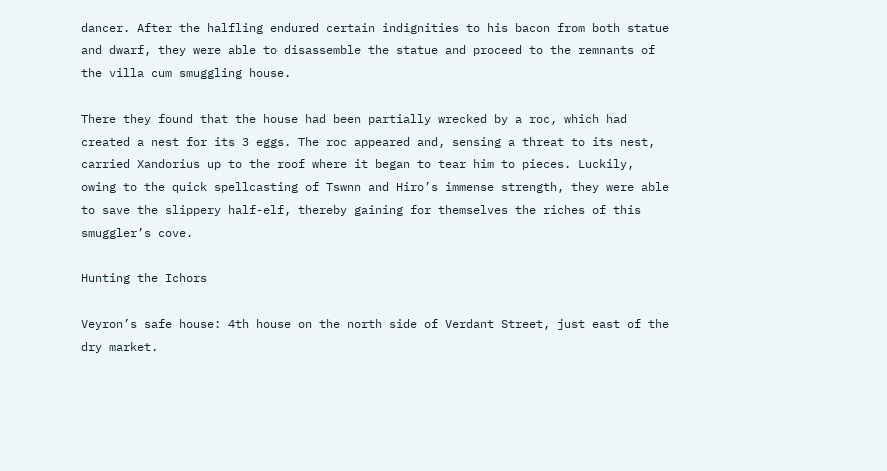dancer. After the halfling endured certain indignities to his bacon from both statue and dwarf, they were able to disassemble the statue and proceed to the remnants of the villa cum smuggling house.

There they found that the house had been partially wrecked by a roc, which had created a nest for its 3 eggs. The roc appeared and, sensing a threat to its nest, carried Xandorius up to the roof where it began to tear him to pieces. Luckily, owing to the quick spellcasting of Tswnn and Hiro’s immense strength, they were able to save the slippery half-elf, thereby gaining for themselves the riches of this smuggler’s cove.

Hunting the Ichors

Veyron’s safe house: 4th house on the north side of Verdant Street, just east of the dry market.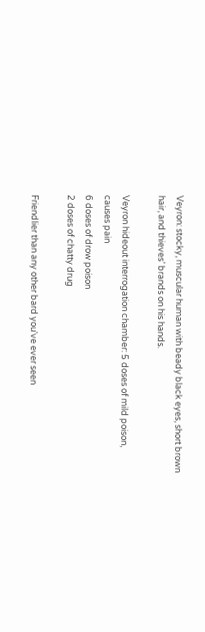Veyron: stocky, muscular human with beady black eyes, short brown hair, and thieves’ brands on his hands.

Veyron hideout interrogation chamber: 5 doses of mild poison, causes pain
6 doses of drow poison
2 doses of chatty drug

Friendlier than any other bard you've ever seen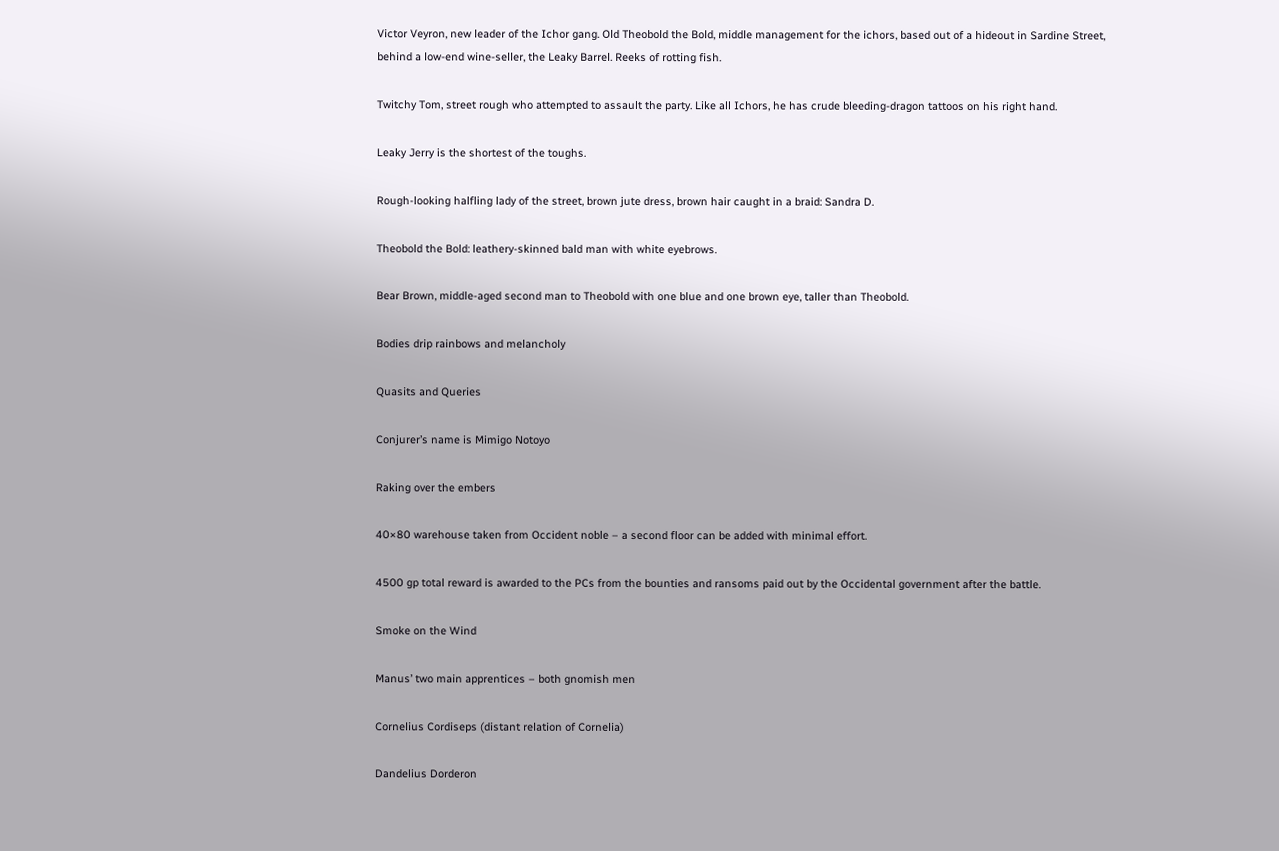Victor Veyron, new leader of the Ichor gang. Old Theobold the Bold, middle management for the ichors, based out of a hideout in Sardine Street, behind a low-end wine-seller, the Leaky Barrel. Reeks of rotting fish.

Twitchy Tom, street rough who attempted to assault the party. Like all Ichors, he has crude bleeding-dragon tattoos on his right hand.

Leaky Jerry is the shortest of the toughs.

Rough-looking halfling lady of the street, brown jute dress, brown hair caught in a braid: Sandra D.

Theobold the Bold: leathery-skinned bald man with white eyebrows.

Bear Brown, middle-aged second man to Theobold with one blue and one brown eye, taller than Theobold.

Bodies drip rainbows and melancholy

Quasits and Queries

Conjurer’s name is Mimigo Notoyo

Raking over the embers

40×80 warehouse taken from Occident noble – a second floor can be added with minimal effort.

4500 gp total reward is awarded to the PCs from the bounties and ransoms paid out by the Occidental government after the battle.

Smoke on the Wind

Manus’ two main apprentices – both gnomish men

Cornelius Cordiseps (distant relation of Cornelia)

Dandelius Dorderon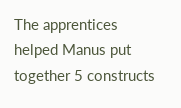The apprentices helped Manus put together 5 constructs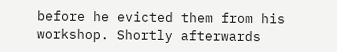before he evicted them from his workshop. Shortly afterwards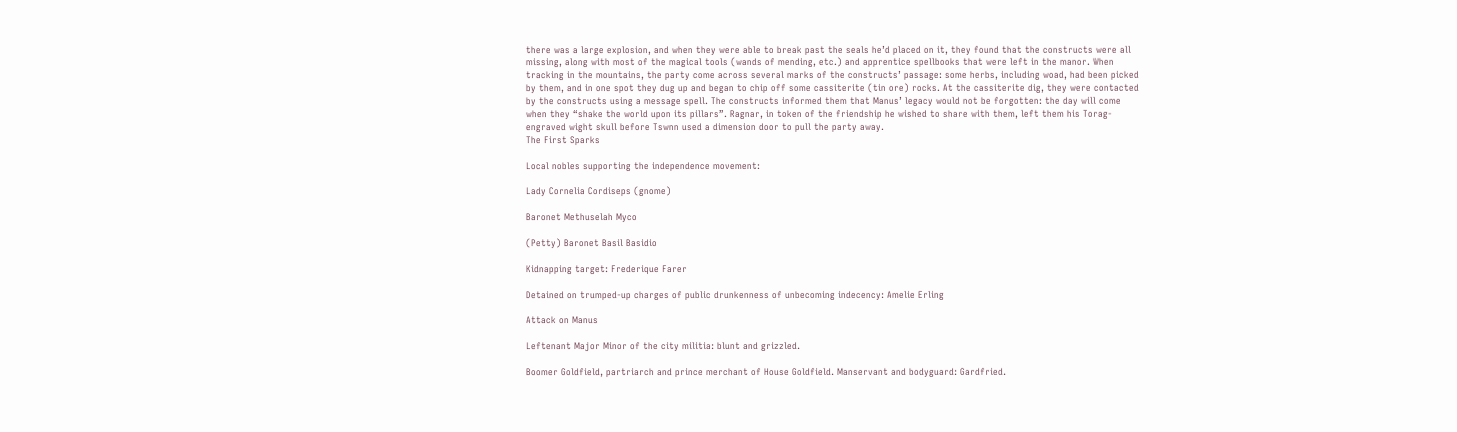there was a large explosion, and when they were able to break past the seals he’d placed on it, they found that the constructs were all missing, along with most of the magical tools (wands of mending, etc.) and apprentice spellbooks that were left in the manor. When tracking in the mountains, the party come across several marks of the constructs’ passage: some herbs, including woad, had been picked by them, and in one spot they dug up and began to chip off some cassiterite (tin ore) rocks. At the cassiterite dig, they were contacted by the constructs using a message spell. The constructs informed them that Manus’ legacy would not be forgotten: the day will come when they “shake the world upon its pillars”. Ragnar, in token of the friendship he wished to share with them, left them his Torag-engraved wight skull before Tswnn used a dimension door to pull the party away.
The First Sparks

Local nobles supporting the independence movement:

Lady Cornelia Cordiseps (gnome)

Baronet Methuselah Myco

(Petty) Baronet Basil Basidio

Kidnapping target: Frederique Farer

Detained on trumped-up charges of public drunkenness of unbecoming indecency: Amelie Erling

Attack on Manus

Leftenant Major Minor of the city militia: blunt and grizzled.

Boomer Goldfield, partriarch and prince merchant of House Goldfield. Manservant and bodyguard: Gardfried.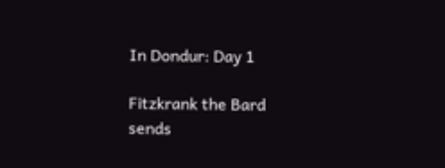In Dondur: Day 1

Fitzkrank the Bard sends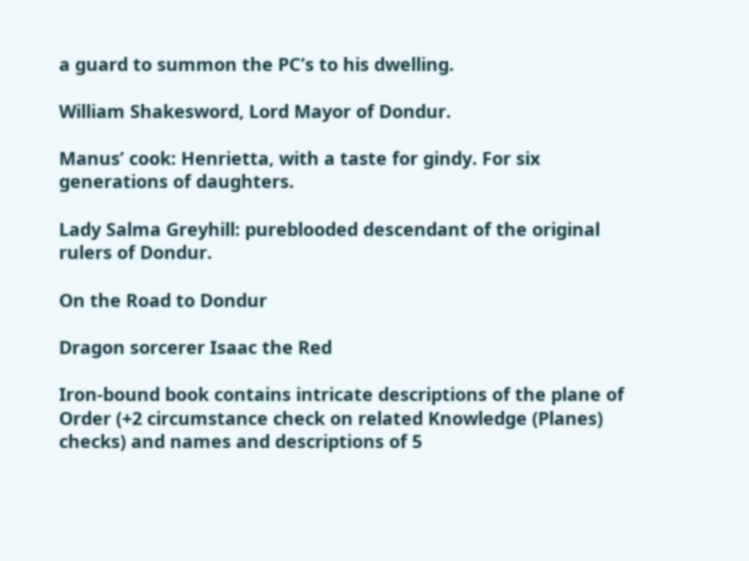a guard to summon the PC’s to his dwelling.

William Shakesword, Lord Mayor of Dondur.

Manus’ cook: Henrietta, with a taste for gindy. For six generations of daughters.

Lady Salma Greyhill: pureblooded descendant of the original rulers of Dondur.

On the Road to Dondur

Dragon sorcerer Isaac the Red

Iron-bound book contains intricate descriptions of the plane of Order (+2 circumstance check on related Knowledge (Planes) checks) and names and descriptions of 5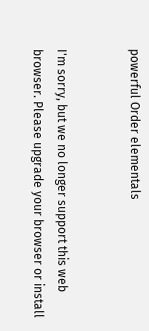powerful Order elementals


I'm sorry, but we no longer support this web browser. Please upgrade your browser or install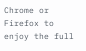Chrome or Firefox to enjoy the full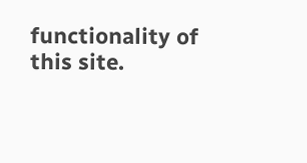functionality of this site.